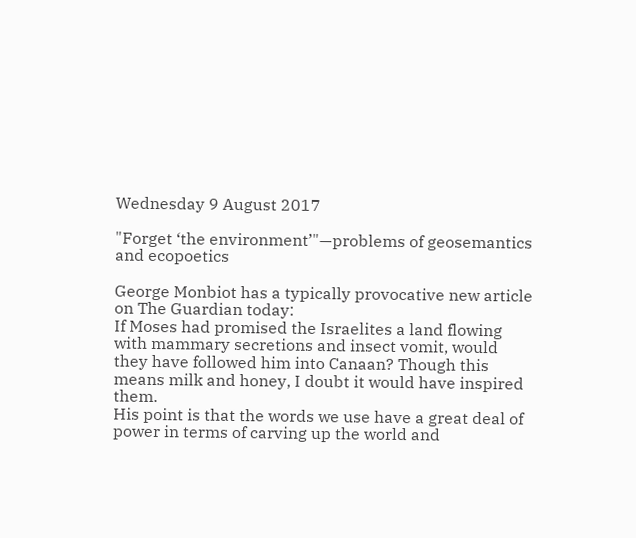Wednesday 9 August 2017

"Forget ‘the environment’"—problems of geosemantics and ecopoetics

George Monbiot has a typically provocative new article on The Guardian today:
If Moses had promised the Israelites a land flowing with mammary secretions and insect vomit, would they have followed him into Canaan? Though this means milk and honey, I doubt it would have inspired them.
His point is that the words we use have a great deal of power in terms of carving up the world and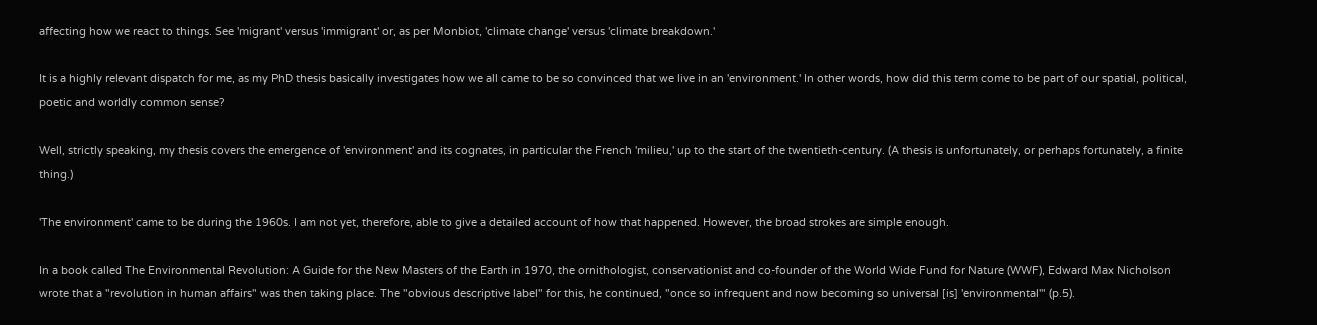affecting how we react to things. See 'migrant' versus 'immigrant' or, as per Monbiot, 'climate change' versus 'climate breakdown.'

It is a highly relevant dispatch for me, as my PhD thesis basically investigates how we all came to be so convinced that we live in an 'environment.' In other words, how did this term come to be part of our spatial, political, poetic and worldly common sense?

Well, strictly speaking, my thesis covers the emergence of 'environment' and its cognates, in particular the French 'milieu,' up to the start of the twentieth-century. (A thesis is unfortunately, or perhaps fortunately, a finite thing.)

'The environment' came to be during the 1960s. I am not yet, therefore, able to give a detailed account of how that happened. However, the broad strokes are simple enough.

In a book called The Environmental Revolution: A Guide for the New Masters of the Earth in 1970, the ornithologist, conservationist and co-founder of the World Wide Fund for Nature (WWF), Edward Max Nicholson wrote that a "revolution in human affairs" was then taking place. The "obvious descriptive label" for this, he continued, "once so infrequent and now becoming so universal [is] 'environmental'" (p.5).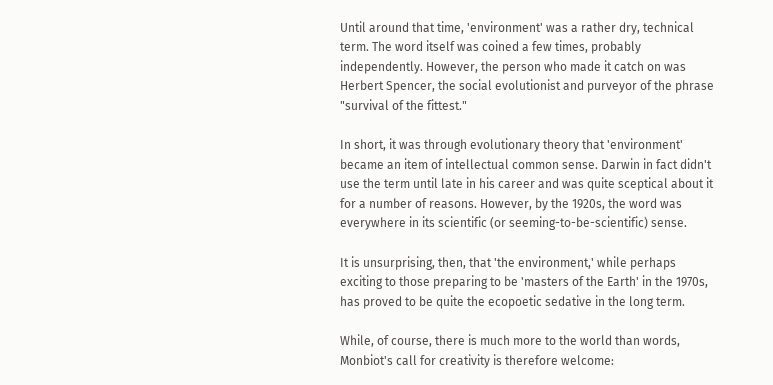Until around that time, 'environment' was a rather dry, technical term. The word itself was coined a few times, probably independently. However, the person who made it catch on was Herbert Spencer, the social evolutionist and purveyor of the phrase "survival of the fittest."

In short, it was through evolutionary theory that 'environment' became an item of intellectual common sense. Darwin in fact didn't use the term until late in his career and was quite sceptical about it for a number of reasons. However, by the 1920s, the word was everywhere in its scientific (or seeming-to-be-scientific) sense.

It is unsurprising, then, that 'the environment,' while perhaps exciting to those preparing to be 'masters of the Earth' in the 1970s, has proved to be quite the ecopoetic sedative in the long term.

While, of course, there is much more to the world than words, Monbiot's call for creativity is therefore welcome: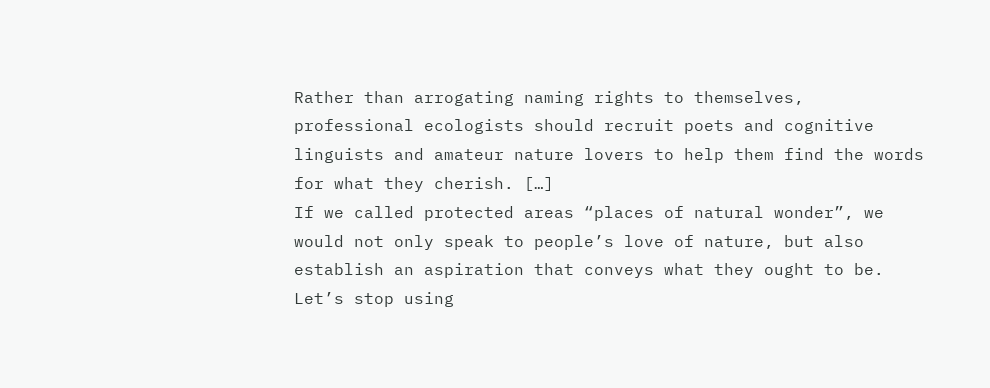Rather than arrogating naming rights to themselves, professional ecologists should recruit poets and cognitive linguists and amateur nature lovers to help them find the words for what they cherish. […]
If we called protected areas “places of natural wonder”, we would not only speak to people’s love of nature, but also establish an aspiration that conveys what they ought to be. Let’s stop using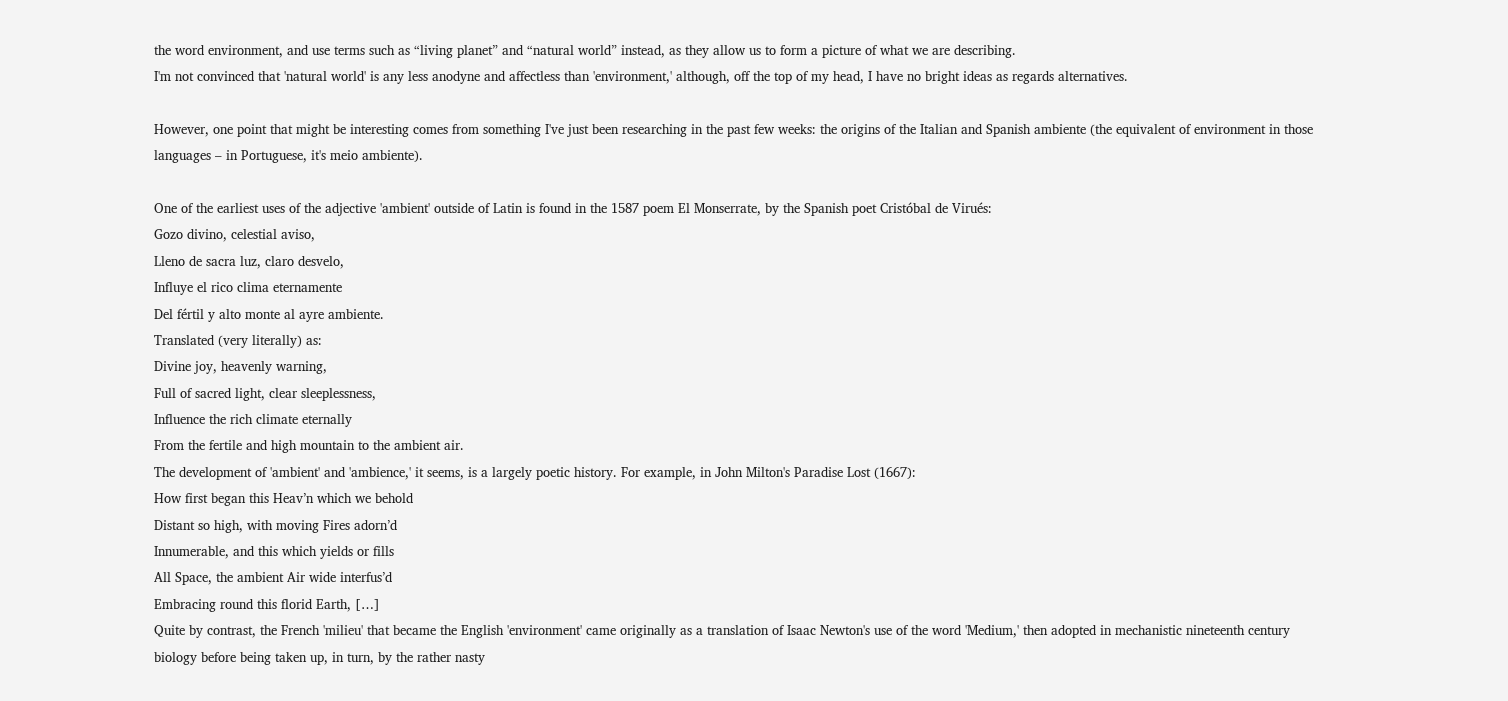the word environment, and use terms such as “living planet” and “natural world” instead, as they allow us to form a picture of what we are describing.
I'm not convinced that 'natural world' is any less anodyne and affectless than 'environment,' although, off the top of my head, I have no bright ideas as regards alternatives.

However, one point that might be interesting comes from something I've just been researching in the past few weeks: the origins of the Italian and Spanish ambiente (the equivalent of environment in those languages – in Portuguese, it's meio ambiente).

One of the earliest uses of the adjective 'ambient' outside of Latin is found in the 1587 poem El Monserrate, by the Spanish poet Cristóbal de Virués:
Gozo divino, celestial aviso,
Lleno de sacra luz, claro desvelo,
Influye el rico clima eternamente
Del fértil y alto monte al ayre ambiente.
Translated (very literally) as:
Divine joy, heavenly warning,
Full of sacred light, clear sleeplessness,
Influence the rich climate eternally
From the fertile and high mountain to the ambient air.
The development of 'ambient' and 'ambience,' it seems, is a largely poetic history. For example, in John Milton's Paradise Lost (1667):
How first began this Heav’n which we behold
Distant so high, with moving Fires adorn’d
Innumerable, and this which yields or fills
All Space, the ambient Air wide interfus’d
Embracing round this florid Earth, […]
Quite by contrast, the French 'milieu' that became the English 'environment' came originally as a translation of Isaac Newton's use of the word 'Medium,' then adopted in mechanistic nineteenth century biology before being taken up, in turn, by the rather nasty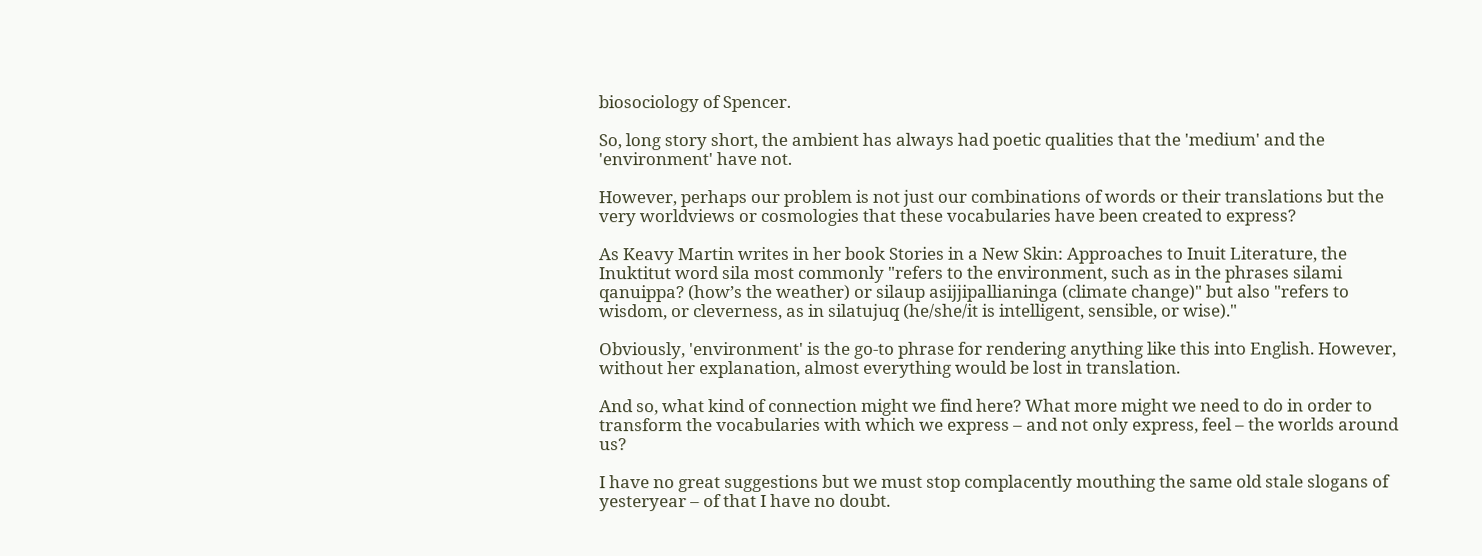biosociology of Spencer.

So, long story short, the ambient has always had poetic qualities that the 'medium' and the 'environment' have not.

However, perhaps our problem is not just our combinations of words or their translations but the very worldviews or cosmologies that these vocabularies have been created to express?

As Keavy Martin writes in her book Stories in a New Skin: Approaches to Inuit Literature, the Inuktitut word sila most commonly "refers to the environment, such as in the phrases silami qanuippa? (how’s the weather) or silaup asijjipallianinga (climate change)" but also "refers to wisdom, or cleverness, as in silatujuq (he/she/it is intelligent, sensible, or wise)."

Obviously, 'environment' is the go-to phrase for rendering anything like this into English. However, without her explanation, almost everything would be lost in translation.

And so, what kind of connection might we find here? What more might we need to do in order to transform the vocabularies with which we express – and not only express, feel – the worlds around us?

I have no great suggestions but we must stop complacently mouthing the same old stale slogans of yesteryear – of that I have no doubt.